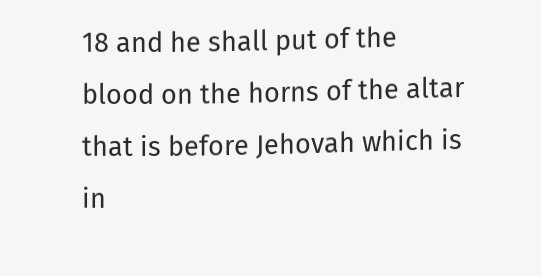18 and he shall put of the blood on the horns of the altar that is before Jehovah which is in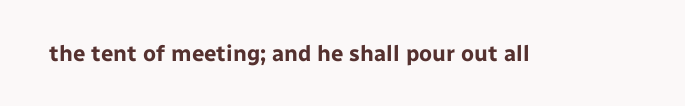the tent of meeting; and he shall pour out all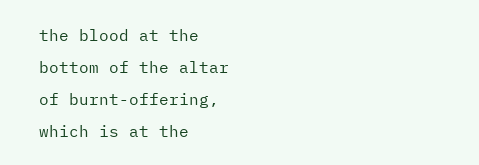the blood at the bottom of the altar of burnt-offering, which is at the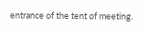entrance of the tent of meeting.